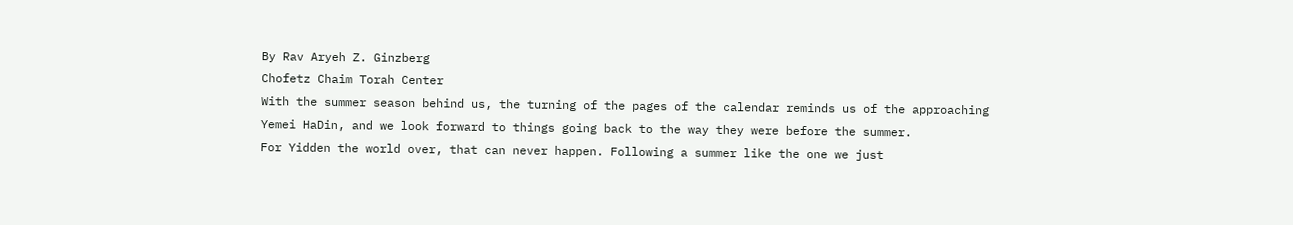By Rav Aryeh Z. Ginzberg
Chofetz Chaim Torah Center
With the summer season behind us, the turning of the pages of the calendar reminds us of the approaching Yemei HaDin, and we look forward to things going back to the way they were before the summer.
For Yidden the world over, that can never happen. Following a summer like the one we just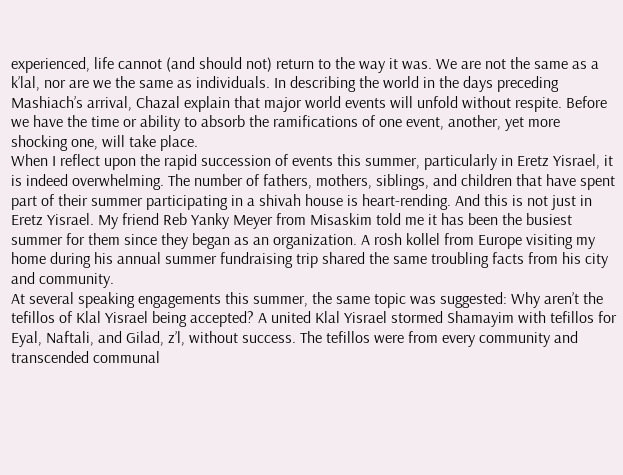experienced, life cannot (and should not) return to the way it was. We are not the same as a k’lal, nor are we the same as individuals. In describing the world in the days preceding Mashiach’s arrival, Chazal explain that major world events will unfold without respite. Before we have the time or ability to absorb the ramifications of one event, another, yet more shocking one, will take place.
When I reflect upon the rapid succession of events this summer, particularly in Eretz Yisrael, it is indeed overwhelming. The number of fathers, mothers, siblings, and children that have spent part of their summer participating in a shivah house is heart-rending. And this is not just in Eretz Yisrael. My friend Reb Yanky Meyer from Misaskim told me it has been the busiest summer for them since they began as an organization. A rosh kollel from Europe visiting my home during his annual summer fundraising trip shared the same troubling facts from his city and community.
At several speaking engagements this summer, the same topic was suggested: Why aren’t the tefillos of Klal Yisrael being accepted? A united Klal Yisrael stormed Shamayim with tefillos for Eyal, Naftali, and Gilad, z’l, without success. The tefillos were from every community and transcended communal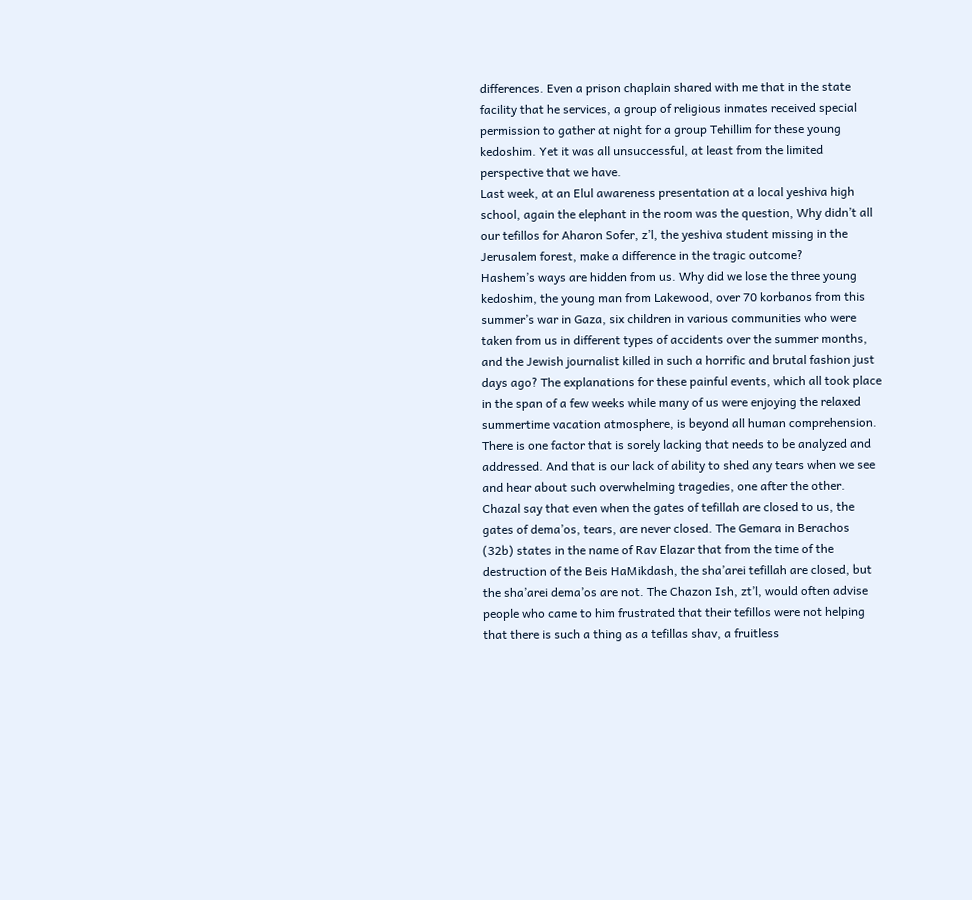differences. Even a prison chaplain shared with me that in the state facility that he services, a group of religious inmates received special permission to gather at night for a group Tehillim for these young kedoshim. Yet it was all unsuccessful, at least from the limited perspective that we have.
Last week, at an Elul awareness presentation at a local yeshiva high school, again the elephant in the room was the question, Why didn’t all our tefillos for Aharon Sofer, z’l, the yeshiva student missing in the Jerusalem forest, make a difference in the tragic outcome?
Hashem’s ways are hidden from us. Why did we lose the three young kedoshim, the young man from Lakewood, over 70 korbanos from this summer’s war in Gaza, six children in various communities who were taken from us in different types of accidents over the summer months, and the Jewish journalist killed in such a horrific and brutal fashion just days ago? The explanations for these painful events, which all took place in the span of a few weeks while many of us were enjoying the relaxed summertime vacation atmosphere, is beyond all human comprehension.
There is one factor that is sorely lacking that needs to be analyzed and addressed. And that is our lack of ability to shed any tears when we see and hear about such overwhelming tragedies, one after the other. Chazal say that even when the gates of tefillah are closed to us, the gates of dema’os, tears, are never closed. The Gemara in Berachos (32b) states in the name of Rav Elazar that from the time of the destruction of the Beis HaMikdash, the sha’arei tefillah are closed, but the sha’arei dema’os are not. The Chazon Ish, zt’l, would often advise people who came to him frustrated that their tefillos were not helping that there is such a thing as a tefillas shav, a fruitless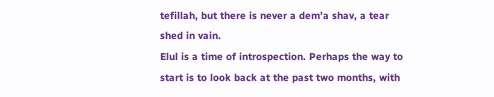tefillah, but there is never a dem’a shav, a tear shed in vain.
Elul is a time of introspection. Perhaps the way to start is to look back at the past two months, with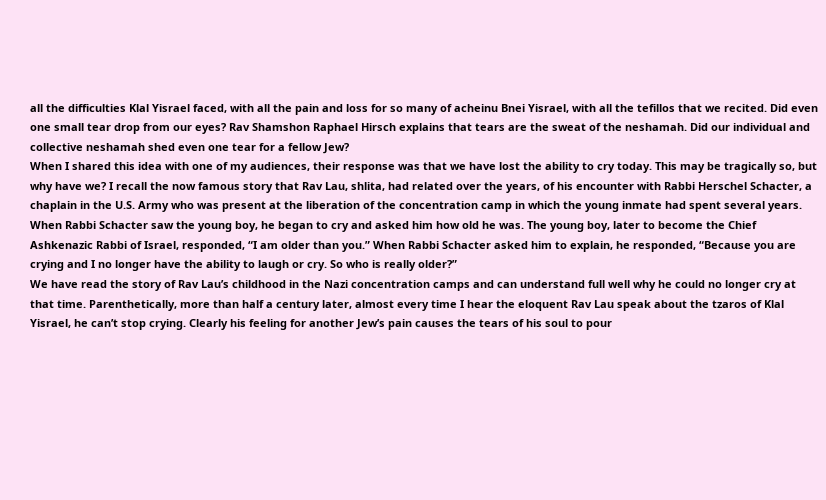all the difficulties Klal Yisrael faced, with all the pain and loss for so many of acheinu Bnei Yisrael, with all the tefillos that we recited. Did even one small tear drop from our eyes? Rav Shamshon Raphael Hirsch explains that tears are the sweat of the neshamah. Did our individual and collective neshamah shed even one tear for a fellow Jew?
When I shared this idea with one of my audiences, their response was that we have lost the ability to cry today. This may be tragically so, but why have we? I recall the now famous story that Rav Lau, shlita, had related over the years, of his encounter with Rabbi Herschel Schacter, a chaplain in the U.S. Army who was present at the liberation of the concentration camp in which the young inmate had spent several years. When Rabbi Schacter saw the young boy, he began to cry and asked him how old he was. The young boy, later to become the Chief Ashkenazic Rabbi of Israel, responded, “I am older than you.” When Rabbi Schacter asked him to explain, he responded, “Because you are crying and I no longer have the ability to laugh or cry. So who is really older?”
We have read the story of Rav Lau’s childhood in the Nazi concentration camps and can understand full well why he could no longer cry at that time. Parenthetically, more than half a century later, almost every time I hear the eloquent Rav Lau speak about the tzaros of Klal Yisrael, he can’t stop crying. Clearly his feeling for another Jew’s pain causes the tears of his soul to pour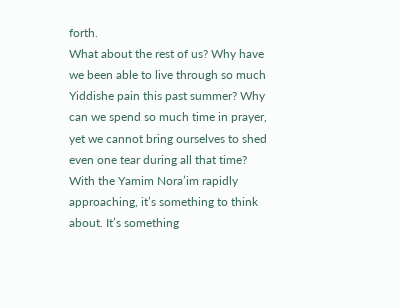forth.
What about the rest of us? Why have we been able to live through so much Yiddishe pain this past summer? Why can we spend so much time in prayer, yet we cannot bring ourselves to shed even one tear during all that time?
With the Yamim Nora’im rapidly approaching, it’s something to think about. It’s something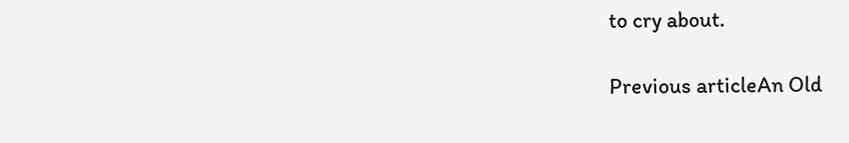to cry about.

Previous articleAn Old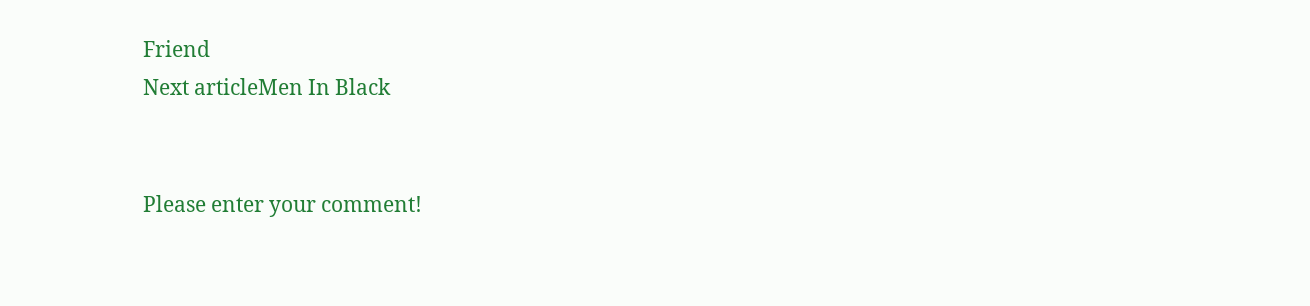Friend
Next articleMen In Black


Please enter your comment!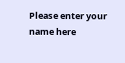Please enter your name here